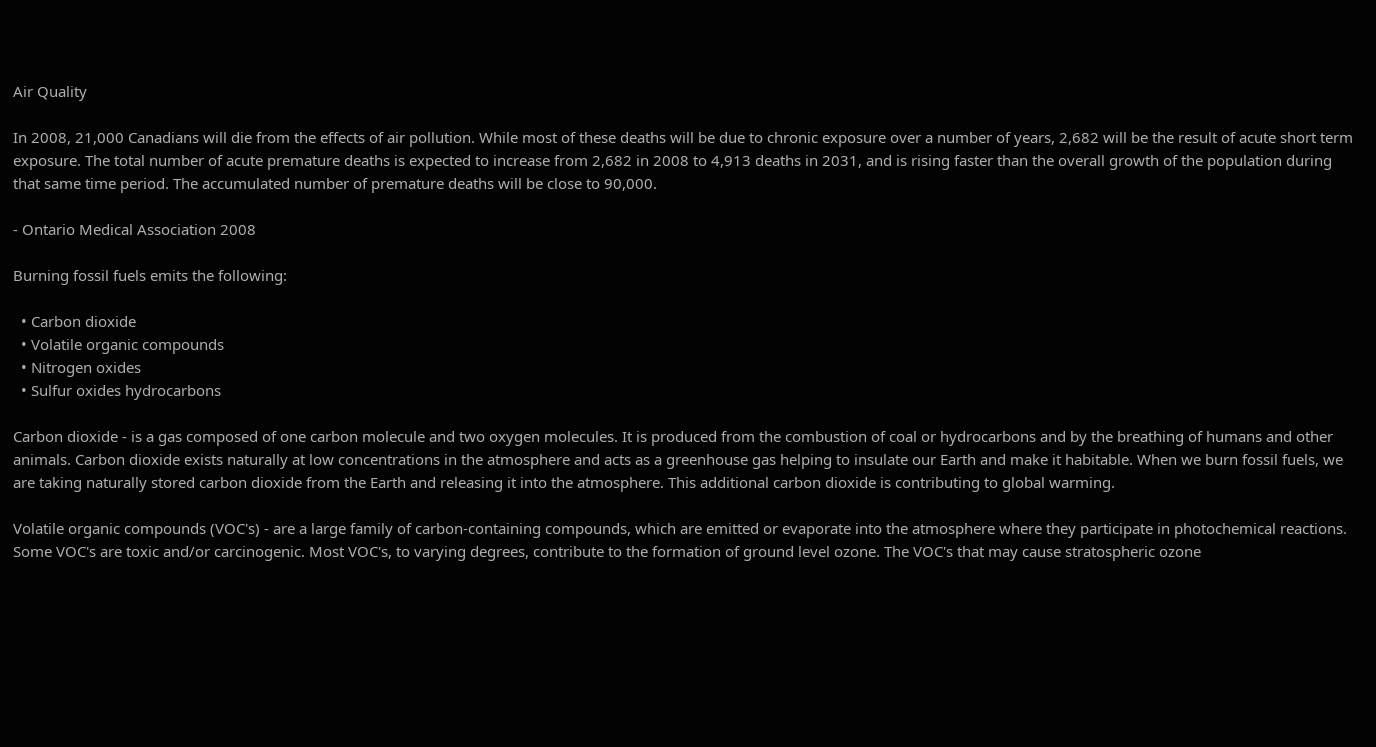Air Quality

In 2008, 21,000 Canadians will die from the effects of air pollution. While most of these deaths will be due to chronic exposure over a number of years, 2,682 will be the result of acute short term exposure. The total number of acute premature deaths is expected to increase from 2,682 in 2008 to 4,913 deaths in 2031, and is rising faster than the overall growth of the population during that same time period. The accumulated number of premature deaths will be close to 90,000.

- Ontario Medical Association 2008

Burning fossil fuels emits the following:

  • Carbon dioxide
  • Volatile organic compounds
  • Nitrogen oxides
  • Sulfur oxides hydrocarbons

Carbon dioxide - is a gas composed of one carbon molecule and two oxygen molecules. It is produced from the combustion of coal or hydrocarbons and by the breathing of humans and other animals. Carbon dioxide exists naturally at low concentrations in the atmosphere and acts as a greenhouse gas helping to insulate our Earth and make it habitable. When we burn fossil fuels, we are taking naturally stored carbon dioxide from the Earth and releasing it into the atmosphere. This additional carbon dioxide is contributing to global warming.

Volatile organic compounds (VOC's) - are a large family of carbon-containing compounds, which are emitted or evaporate into the atmosphere where they participate in photochemical reactions. Some VOC's are toxic and/or carcinogenic. Most VOC's, to varying degrees, contribute to the formation of ground level ozone. The VOC's that may cause stratospheric ozone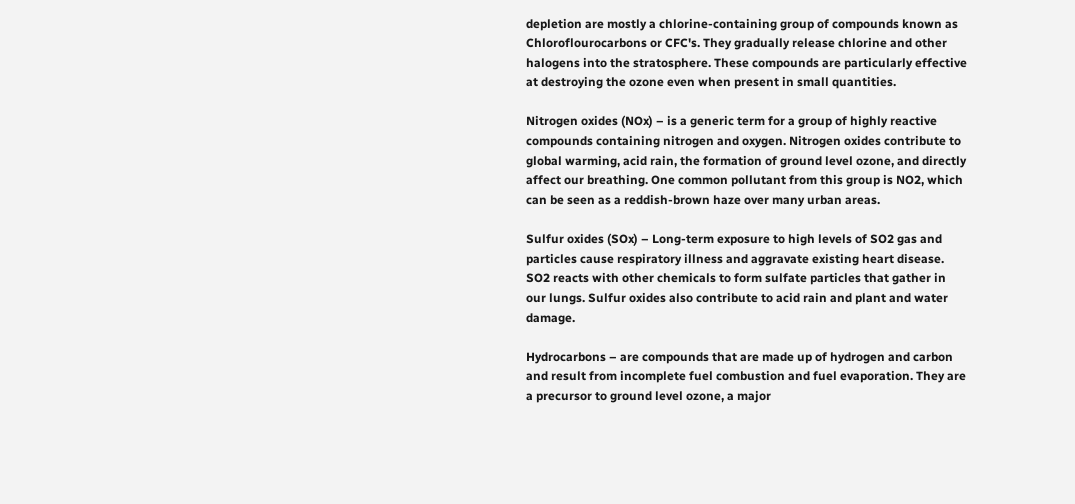depletion are mostly a chlorine-containing group of compounds known as Chloroflourocarbons or CFC's. They gradually release chlorine and other halogens into the stratosphere. These compounds are particularly effective at destroying the ozone even when present in small quantities.

Nitrogen oxides (NOx) – is a generic term for a group of highly reactive compounds containing nitrogen and oxygen. Nitrogen oxides contribute to global warming, acid rain, the formation of ground level ozone, and directly affect our breathing. One common pollutant from this group is NO2, which can be seen as a reddish-brown haze over many urban areas.

Sulfur oxides (SOx) – Long-term exposure to high levels of SO2 gas and particles cause respiratory illness and aggravate existing heart disease. SO2 reacts with other chemicals to form sulfate particles that gather in our lungs. Sulfur oxides also contribute to acid rain and plant and water damage.

Hydrocarbons – are compounds that are made up of hydrogen and carbon and result from incomplete fuel combustion and fuel evaporation. They are a precursor to ground level ozone, a major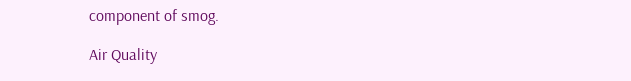component of smog.

Air Quality